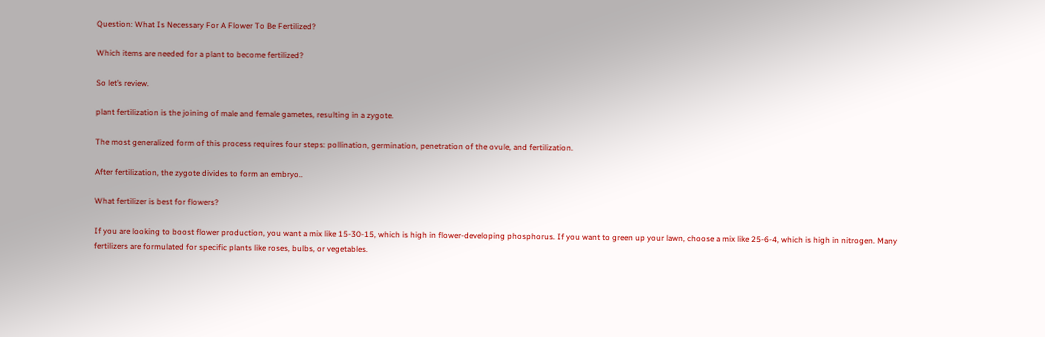Question: What Is Necessary For A Flower To Be Fertilized?

Which items are needed for a plant to become fertilized?

So let’s review.

plant fertilization is the joining of male and female gametes, resulting in a zygote.

The most generalized form of this process requires four steps: pollination, germination, penetration of the ovule, and fertilization.

After fertilization, the zygote divides to form an embryo..

What fertilizer is best for flowers?

If you are looking to boost flower production, you want a mix like 15-30-15, which is high in flower-developing phosphorus. If you want to green up your lawn, choose a mix like 25-6-4, which is high in nitrogen. Many fertilizers are formulated for specific plants like roses, bulbs, or vegetables.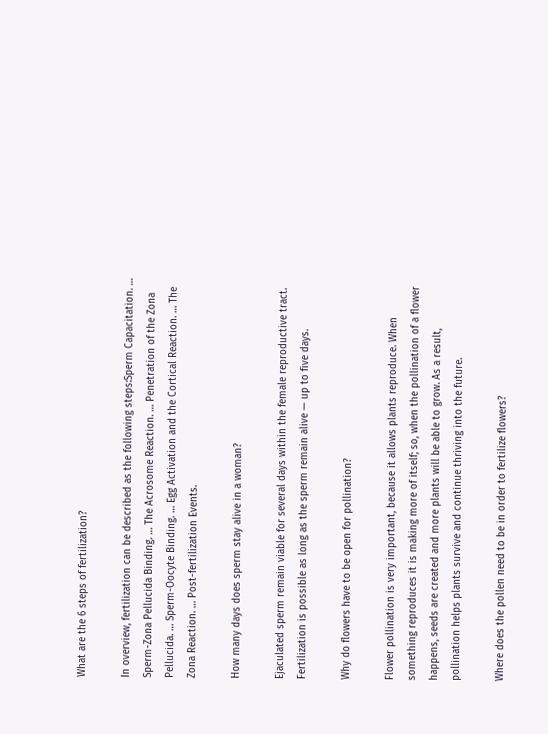What are the 6 steps of fertilization?

In overview, fertilization can be described as the following steps:Sperm Capacitation. … Sperm-Zona Pellucida Binding. … The Acrosome Reaction. … Penetration of the Zona Pellucida. … Sperm-Oocyte Binding. … Egg Activation and the Cortical Reaction. … The Zona Reaction. … Post-fertilization Events.

How many days does sperm stay alive in a woman?

Ejaculated sperm remain viable for several days within the female reproductive tract. Fertilization is possible as long as the sperm remain alive — up to five days.

Why do flowers have to be open for pollination?

Flower pollination is very important, because it allows plants reproduce. When something reproduces it is making more of itself; so, when the pollination of a flower happens, seeds are created and more plants will be able to grow. As a result, pollination helps plants survive and continue thriving into the future.

Where does the pollen need to be in order to fertilize flowers?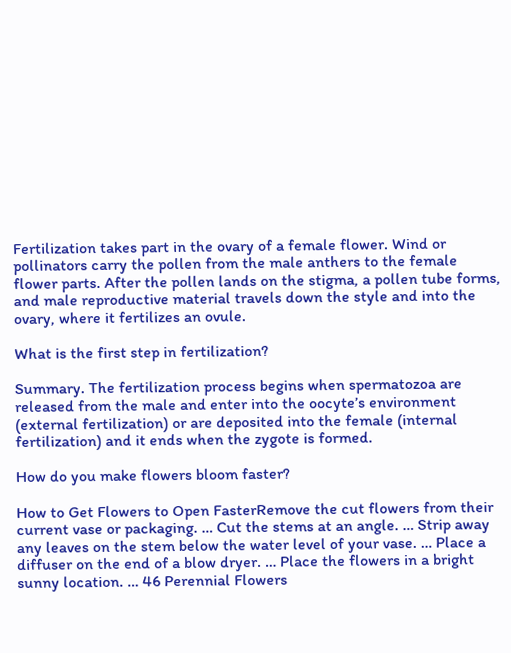Fertilization takes part in the ovary of a female flower. Wind or pollinators carry the pollen from the male anthers to the female flower parts. After the pollen lands on the stigma, a pollen tube forms, and male reproductive material travels down the style and into the ovary, where it fertilizes an ovule.

What is the first step in fertilization?

Summary. The fertilization process begins when spermatozoa are released from the male and enter into the oocyte’s environment (external fertilization) or are deposited into the female (internal fertilization) and it ends when the zygote is formed.

How do you make flowers bloom faster?

How to Get Flowers to Open FasterRemove the cut flowers from their current vase or packaging. … Cut the stems at an angle. … Strip away any leaves on the stem below the water level of your vase. … Place a diffuser on the end of a blow dryer. … Place the flowers in a bright sunny location. … 46 Perennial Flowers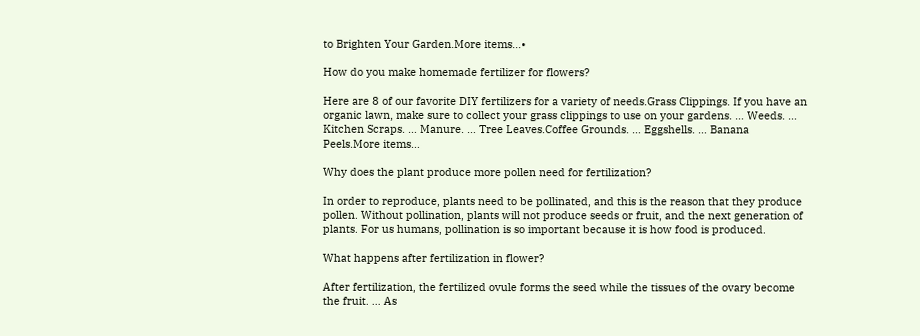to Brighten Your Garden.More items…•

How do you make homemade fertilizer for flowers?

Here are 8 of our favorite DIY fertilizers for a variety of needs.Grass Clippings. If you have an organic lawn, make sure to collect your grass clippings to use on your gardens. … Weeds. … Kitchen Scraps. … Manure. … Tree Leaves.Coffee Grounds. … Eggshells. … Banana Peels.More items…

Why does the plant produce more pollen need for fertilization?

In order to reproduce, plants need to be pollinated, and this is the reason that they produce pollen. Without pollination, plants will not produce seeds or fruit, and the next generation of plants. For us humans, pollination is so important because it is how food is produced.

What happens after fertilization in flower?

After fertilization, the fertilized ovule forms the seed while the tissues of the ovary become the fruit. … As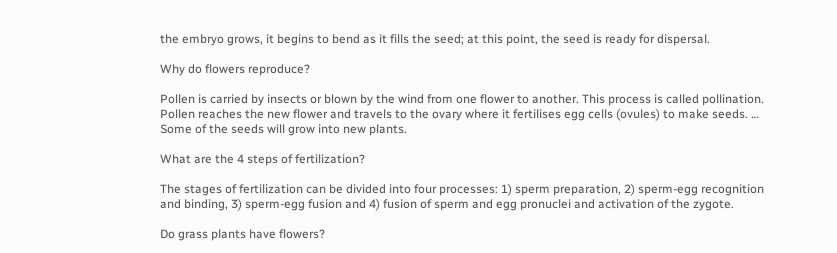the embryo grows, it begins to bend as it fills the seed; at this point, the seed is ready for dispersal.

Why do flowers reproduce?

Pollen is carried by insects or blown by the wind from one flower to another. This process is called pollination. Pollen reaches the new flower and travels to the ovary where it fertilises egg cells (ovules) to make seeds. … Some of the seeds will grow into new plants.

What are the 4 steps of fertilization?

The stages of fertilization can be divided into four processes: 1) sperm preparation, 2) sperm-egg recognition and binding, 3) sperm-egg fusion and 4) fusion of sperm and egg pronuclei and activation of the zygote.

Do grass plants have flowers?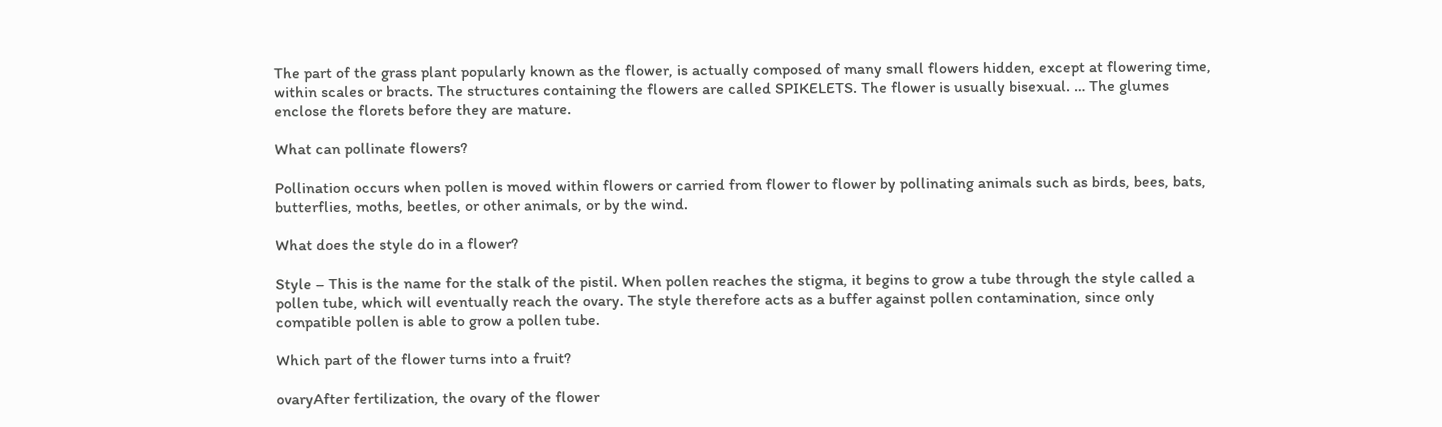The part of the grass plant popularly known as the flower, is actually composed of many small flowers hidden, except at flowering time, within scales or bracts. The structures containing the flowers are called SPIKELETS. The flower is usually bisexual. … The glumes enclose the florets before they are mature.

What can pollinate flowers?

Pollination occurs when pollen is moved within flowers or carried from flower to flower by pollinating animals such as birds, bees, bats, butterflies, moths, beetles, or other animals, or by the wind.

What does the style do in a flower?

Style – This is the name for the stalk of the pistil. When pollen reaches the stigma, it begins to grow a tube through the style called a pollen tube, which will eventually reach the ovary. The style therefore acts as a buffer against pollen contamination, since only compatible pollen is able to grow a pollen tube.

Which part of the flower turns into a fruit?

ovaryAfter fertilization, the ovary of the flower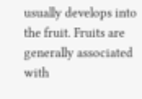usually develops into the fruit. Fruits are generally associated with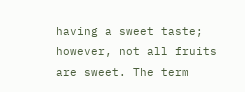having a sweet taste; however, not all fruits are sweet. The term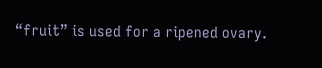“fruit” is used for a ripened ovary.